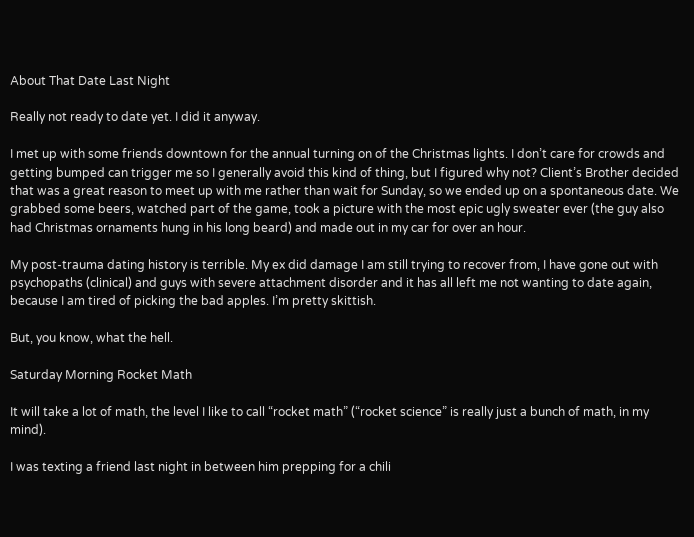About That Date Last Night

Really not ready to date yet. I did it anyway.

I met up with some friends downtown for the annual turning on of the Christmas lights. I don’t care for crowds and getting bumped can trigger me so I generally avoid this kind of thing, but I figured why not? Client’s Brother decided that was a great reason to meet up with me rather than wait for Sunday, so we ended up on a spontaneous date. We grabbed some beers, watched part of the game, took a picture with the most epic ugly sweater ever (the guy also had Christmas ornaments hung in his long beard) and made out in my car for over an hour.

My post-trauma dating history is terrible. My ex did damage I am still trying to recover from, I have gone out with psychopaths (clinical) and guys with severe attachment disorder and it has all left me not wanting to date again, because I am tired of picking the bad apples. I’m pretty skittish.

But, you know, what the hell.

Saturday Morning Rocket Math

It will take a lot of math, the level I like to call “rocket math” (“rocket science” is really just a bunch of math, in my mind).

I was texting a friend last night in between him prepping for a chili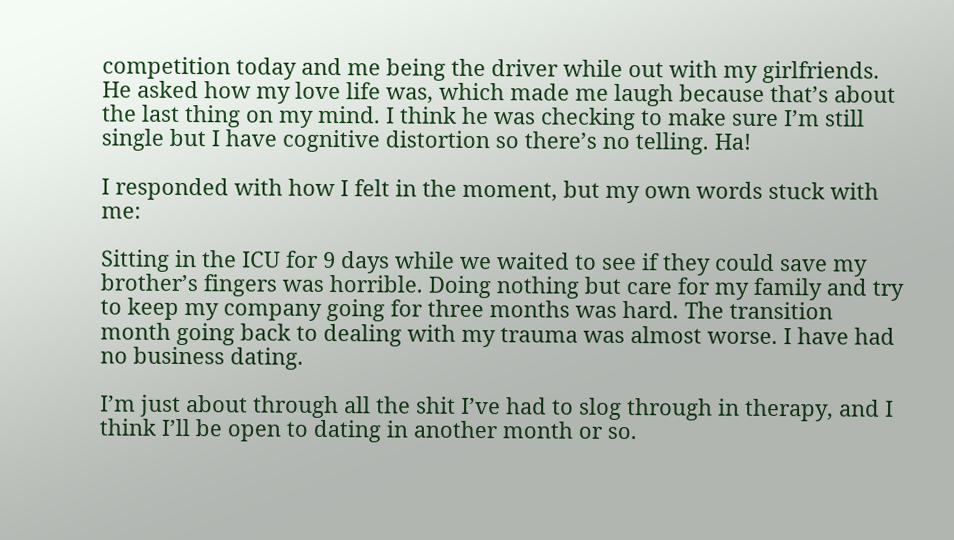competition today and me being the driver while out with my girlfriends. He asked how my love life was, which made me laugh because that’s about the last thing on my mind. I think he was checking to make sure I’m still single but I have cognitive distortion so there’s no telling. Ha!

I responded with how I felt in the moment, but my own words stuck with me:

Sitting in the ICU for 9 days while we waited to see if they could save my brother’s fingers was horrible. Doing nothing but care for my family and try to keep my company going for three months was hard. The transition month going back to dealing with my trauma was almost worse. I have had no business dating.

I’m just about through all the shit I’ve had to slog through in therapy, and I think I’ll be open to dating in another month or so.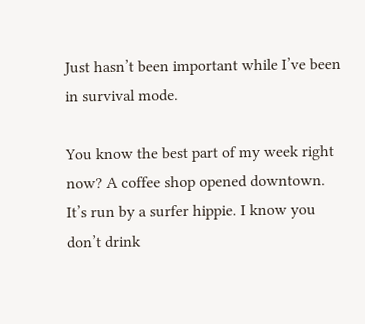Just hasn’t been important while I’ve been in survival mode.

You know the best part of my week right now? A coffee shop opened downtown. It’s run by a surfer hippie. I know you don’t drink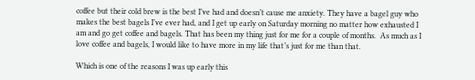coffee but their cold brew is the best I’ve had and doesn’t cause me anxiety. They have a bagel guy who makes the best bagels I’ve ever had, and I get up early on Saturday morning no matter how exhausted I am and go get coffee and bagels. That has been my thing just for me for a couple of months.  As much as I love coffee and bagels, I would like to have more in my life that’s just for me than that.

Which is one of the reasons I was up early this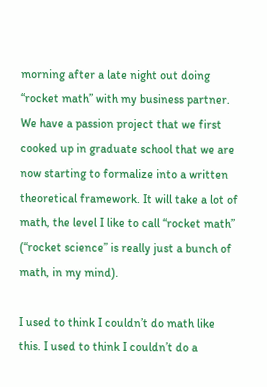morning after a late night out doing “rocket math” with my business partner. We have a passion project that we first cooked up in graduate school that we are now starting to formalize into a written theoretical framework. It will take a lot of math, the level I like to call “rocket math” (“rocket science” is really just a bunch of math, in my mind).

I used to think I couldn’t do math like this. I used to think I couldn’t do a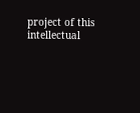project of this intellectual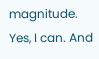magnitude. Yes, I can. And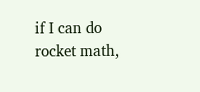if I can do rocket math,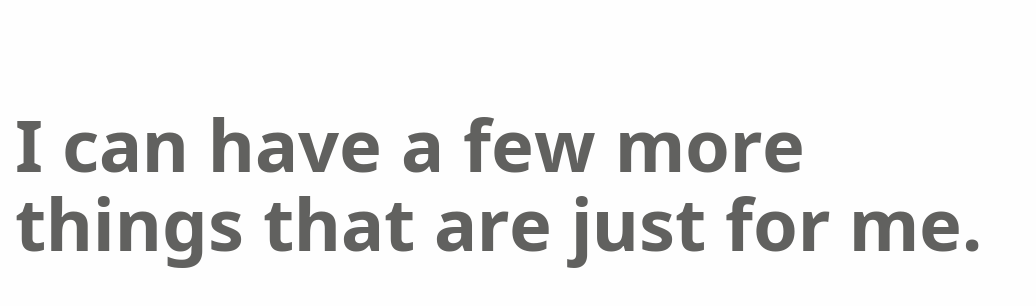I can have a few more things that are just for me.